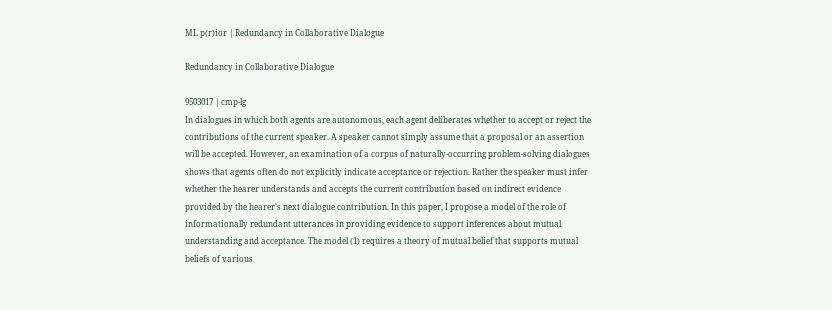ML p(r)ior | Redundancy in Collaborative Dialogue

Redundancy in Collaborative Dialogue

9503017 | cmp-lg
In dialogues in which both agents are autonomous, each agent deliberates whether to accept or reject the contributions of the current speaker. A speaker cannot simply assume that a proposal or an assertion will be accepted. However, an examination of a corpus of naturally-occurring problem-solving dialogues shows that agents often do not explicitly indicate acceptance or rejection. Rather the speaker must infer whether the hearer understands and accepts the current contribution based on indirect evidence provided by the hearer's next dialogue contribution. In this paper, I propose a model of the role of informationally redundant utterances in providing evidence to support inferences about mutual understanding and acceptance. The model (1) requires a theory of mutual belief that supports mutual beliefs of various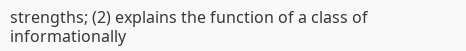strengths; (2) explains the function of a class of informationally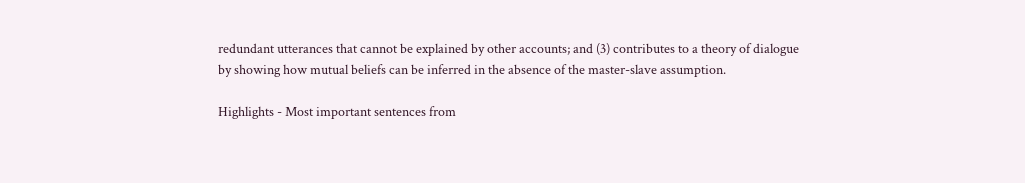redundant utterances that cannot be explained by other accounts; and (3) contributes to a theory of dialogue by showing how mutual beliefs can be inferred in the absence of the master-slave assumption.

Highlights - Most important sentences from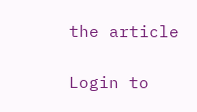the article

Login to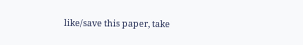like/save this paper, take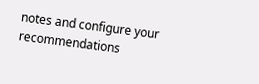notes and configure your recommendations